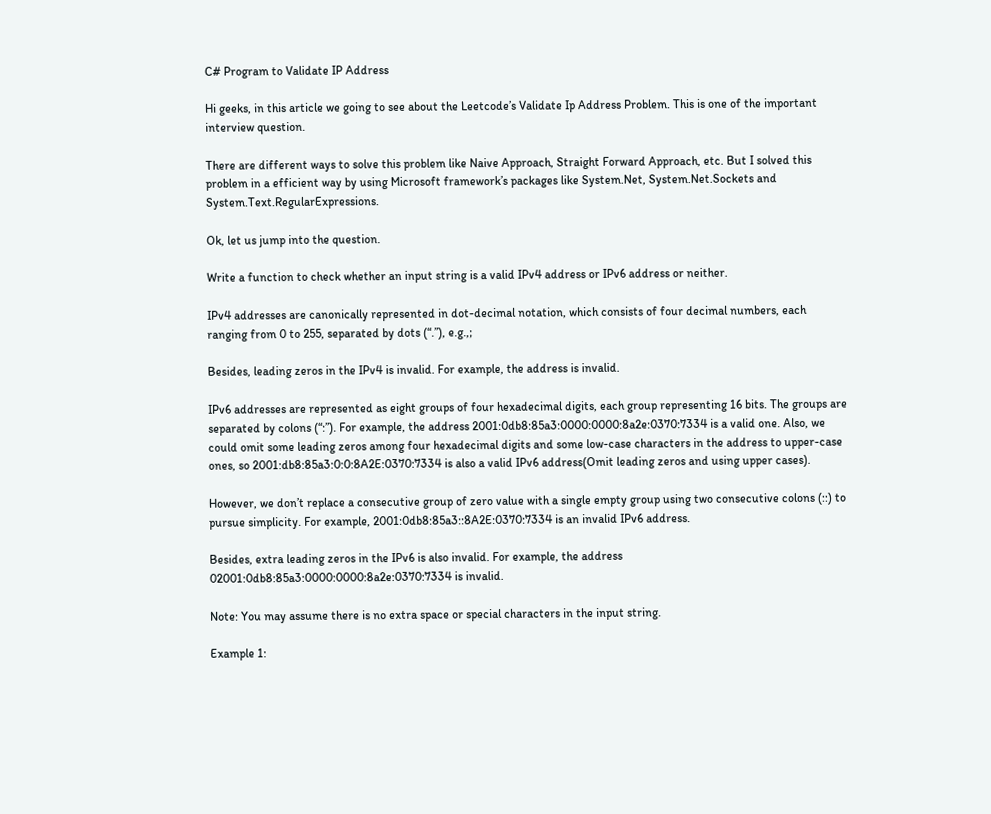C# Program to Validate IP Address

Hi geeks, in this article we going to see about the Leetcode’s Validate Ip Address Problem. This is one of the important interview question.

There are different ways to solve this problem like Naive Approach, Straight Forward Approach, etc. But I solved this problem in a efficient way by using Microsoft framework’s packages like System.Net, System.Net.Sockets and System.Text.RegularExpressions.

Ok, let us jump into the question.

Write a function to check whether an input string is a valid IPv4 address or IPv6 address or neither.

IPv4 addresses are canonically represented in dot-decimal notation, which consists of four decimal numbers, each ranging from 0 to 255, separated by dots (“.”), e.g.,;

Besides, leading zeros in the IPv4 is invalid. For example, the address is invalid.

IPv6 addresses are represented as eight groups of four hexadecimal digits, each group representing 16 bits. The groups are separated by colons (“:”). For example, the address 2001:0db8:85a3:0000:0000:8a2e:0370:7334 is a valid one. Also, we could omit some leading zeros among four hexadecimal digits and some low-case characters in the address to upper-case ones, so 2001:db8:85a3:0:0:8A2E:0370:7334 is also a valid IPv6 address(Omit leading zeros and using upper cases).

However, we don’t replace a consecutive group of zero value with a single empty group using two consecutive colons (::) to pursue simplicity. For example, 2001:0db8:85a3::8A2E:0370:7334 is an invalid IPv6 address.

Besides, extra leading zeros in the IPv6 is also invalid. For example, the address 02001:0db8:85a3:0000:0000:8a2e:0370:7334 is invalid.

Note: You may assume there is no extra space or special characters in the input string.

Example 1: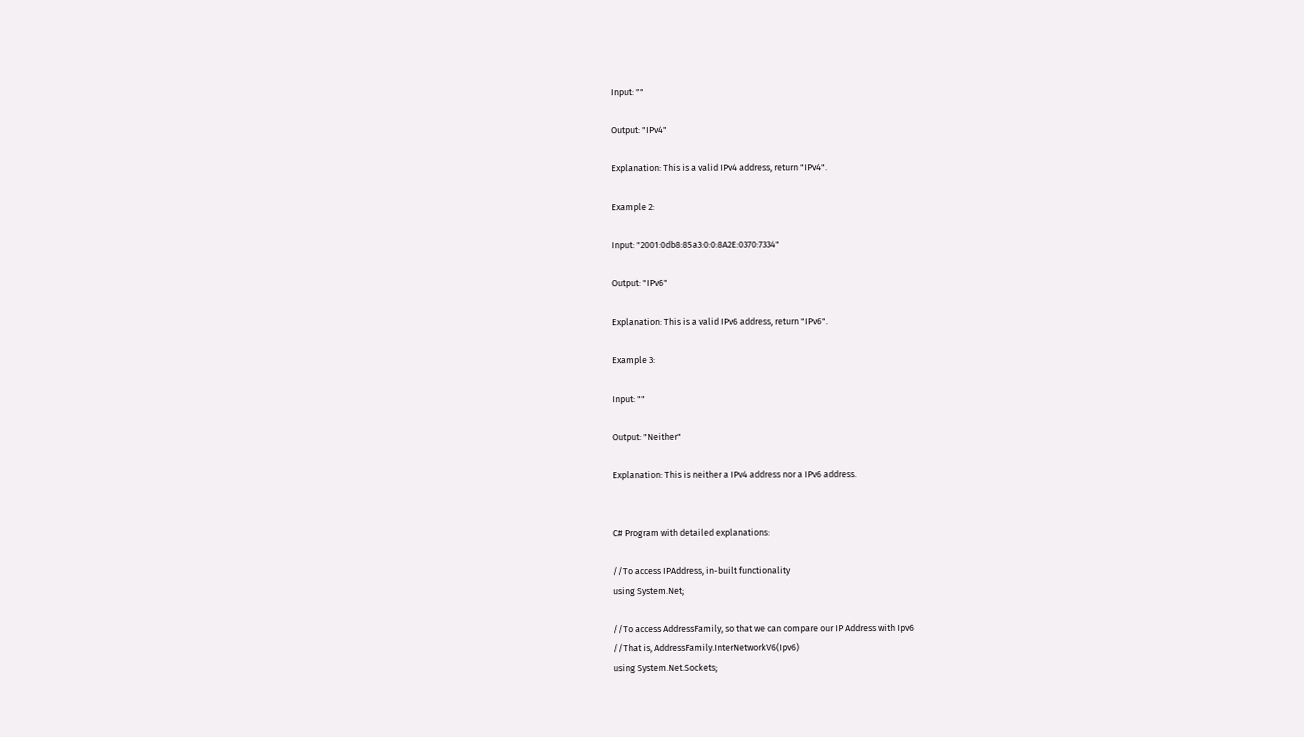Input: ""

Output: "IPv4"

Explanation: This is a valid IPv4 address, return "IPv4".

Example 2:

Input: "2001:0db8:85a3:0:0:8A2E:0370:7334"

Output: "IPv6"

Explanation: This is a valid IPv6 address, return "IPv6".

Example 3:

Input: ""

Output: "Neither"

Explanation: This is neither a IPv4 address nor a IPv6 address.


C# Program with detailed explanations:

//To access IPAddress, in-built functionality
using System.Net;

//To access AddressFamily, so that we can compare our IP Address with Ipv6
//That is, AddressFamily.InterNetworkV6(Ipv6)
using System.Net.Sockets;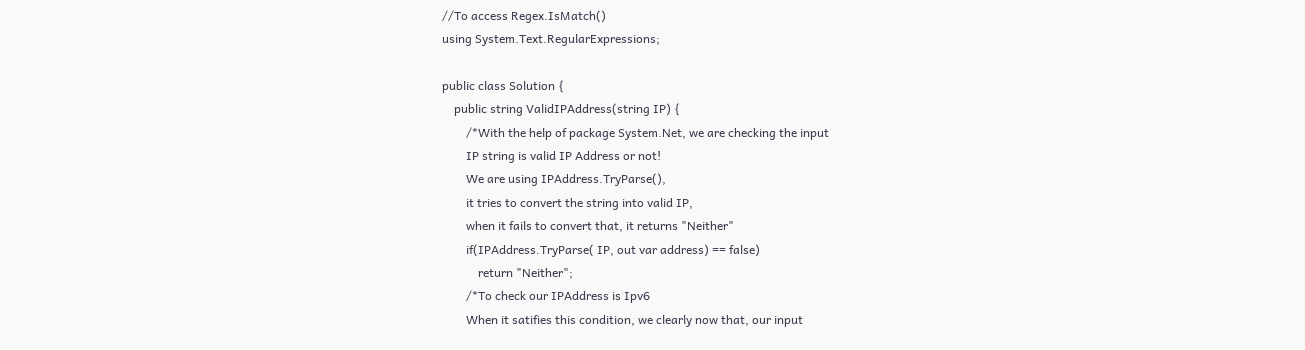//To access Regex.IsMatch()
using System.Text.RegularExpressions;

public class Solution {
    public string ValidIPAddress(string IP) {
        /*With the help of package System.Net, we are checking the input
        IP string is valid IP Address or not!
        We are using IPAddress.TryParse(),
        it tries to convert the string into valid IP,
        when it fails to convert that, it returns "Neither"
        if(IPAddress.TryParse( IP, out var address) == false)
            return "Neither";
        /*To check our IPAddress is Ipv6
        When it satifies this condition, we clearly now that, our input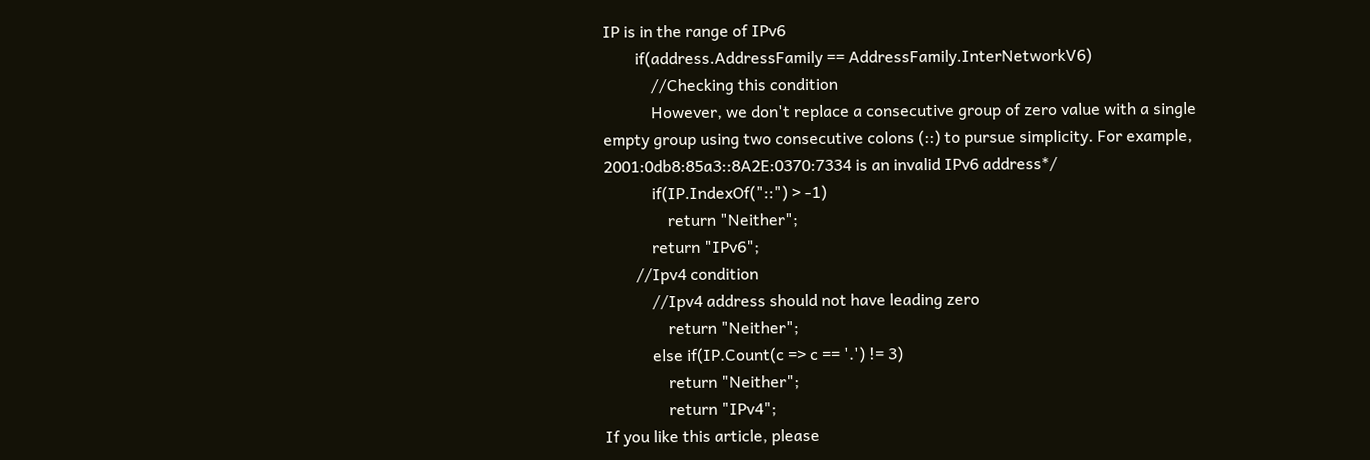IP is in the range of IPv6
        if(address.AddressFamily == AddressFamily.InterNetworkV6)
            //Checking this condition
            However, we don't replace a consecutive group of zero value with a single empty group using two consecutive colons (::) to pursue simplicity. For example, 2001:0db8:85a3::8A2E:0370:7334 is an invalid IPv6 address*/
            if(IP.IndexOf("::") > -1)
                return "Neither";
            return "IPv6";
        //Ipv4 condition
            //Ipv4 address should not have leading zero
                return "Neither";
            else if(IP.Count(c => c == '.') != 3)
                return "Neither";
                return "IPv4";
If you like this article, please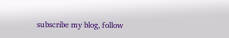subscribe my blog, follow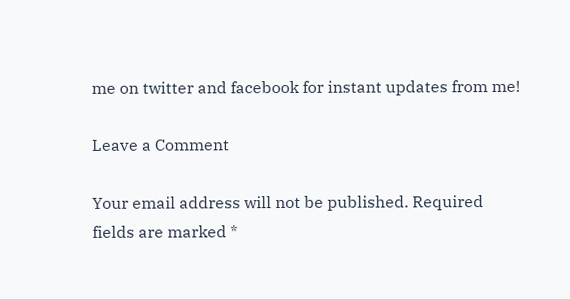me on twitter and facebook for instant updates from me!

Leave a Comment

Your email address will not be published. Required fields are marked *